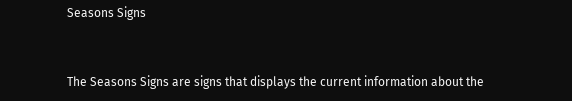Seasons Signs


The Seasons Signs are signs that displays the current information about the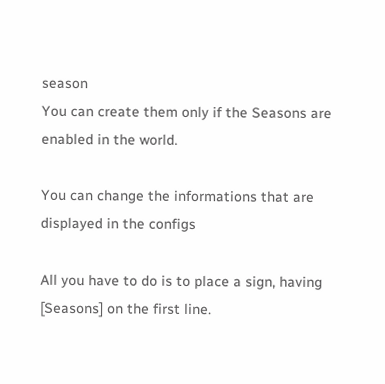season
You can create them only if the Seasons are enabled in the world.

You can change the informations that are displayed in the configs

All you have to do is to place a sign, having [Seasons] on the first line.